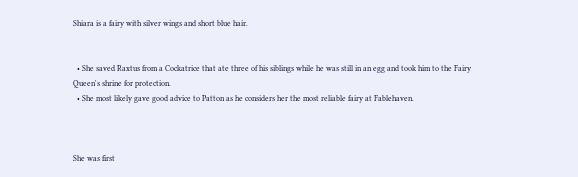Shiara is a fairy with silver wings and short blue hair.


  • She saved Raxtus from a Cockatrice that ate three of his siblings while he was still in an egg and took him to the Fairy Queen's shrine for protection.
  • She most likely gave good advice to Patton as he considers her the most reliable fairy at Fablehaven.



She was first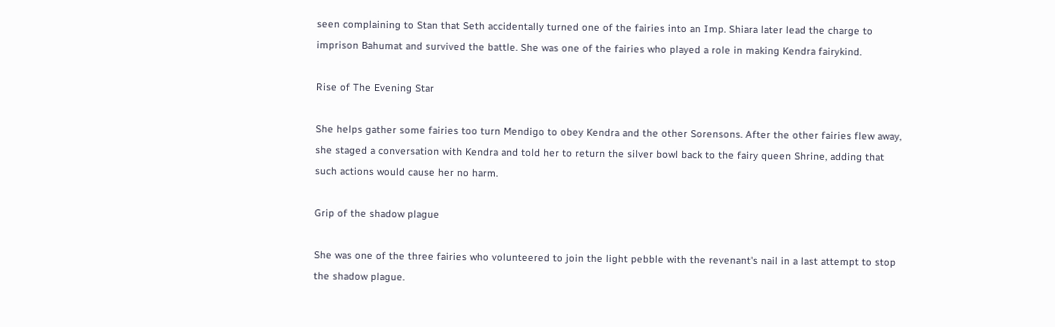seen complaining to Stan that Seth accidentally turned one of the fairies into an Imp. Shiara later lead the charge to imprison Bahumat and survived the battle. She was one of the fairies who played a role in making Kendra fairykind.

Rise of The Evening Star

She helps gather some fairies too turn Mendigo to obey Kendra and the other Sorensons. After the other fairies flew away, she staged a conversation with Kendra and told her to return the silver bowl back to the fairy queen Shrine, adding that such actions would cause her no harm.

Grip of the shadow plague

She was one of the three fairies who volunteered to join the light pebble with the revenant's nail in a last attempt to stop the shadow plague.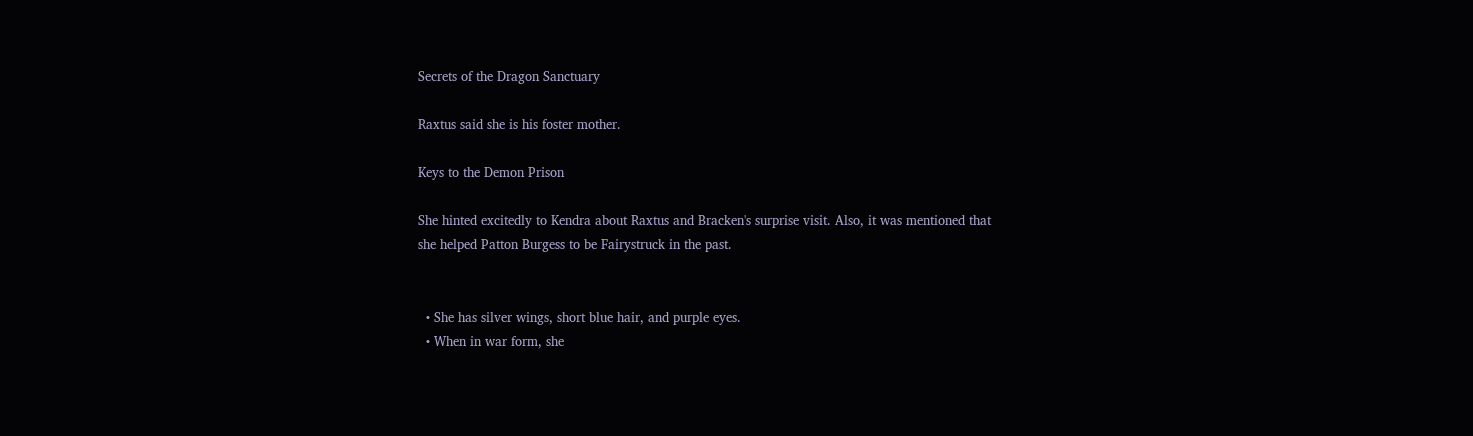Secrets of the Dragon Sanctuary

Raxtus said she is his foster mother.

Keys to the Demon Prison

She hinted excitedly to Kendra about Raxtus and Bracken's surprise visit. Also, it was mentioned that she helped Patton Burgess to be Fairystruck in the past.


  • She has silver wings, short blue hair, and purple eyes.
  • When in war form, she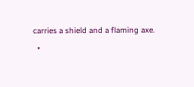carries a shield and a flaming axe.
  •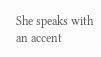She speaks with an accent